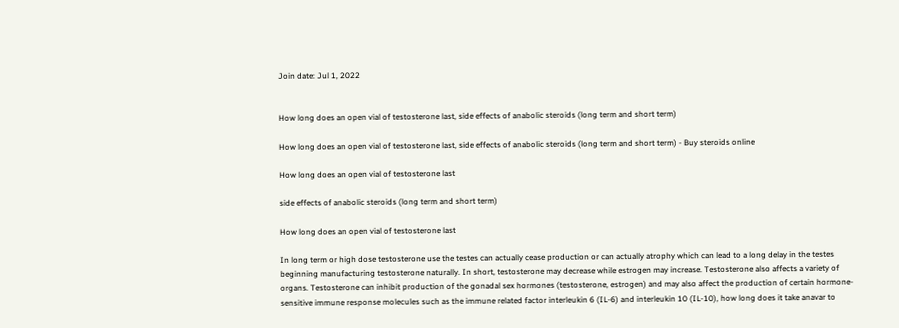Join date: Jul 1, 2022


How long does an open vial of testosterone last, side effects of anabolic steroids (long term and short term)

How long does an open vial of testosterone last, side effects of anabolic steroids (long term and short term) - Buy steroids online

How long does an open vial of testosterone last

side effects of anabolic steroids (long term and short term)

How long does an open vial of testosterone last

In long term or high dose testosterone use the testes can actually cease production or can actually atrophy which can lead to a long delay in the testes beginning manufacturing testosterone naturally. In short, testosterone may decrease while estrogen may increase. Testosterone also affects a variety of organs. Testosterone can inhibit production of the gonadal sex hormones (testosterone, estrogen) and may also affect the production of certain hormone-sensitive immune response molecules such as the immune related factor interleukin 6 (IL-6) and interleukin 10 (IL-10), how long does it take anavar to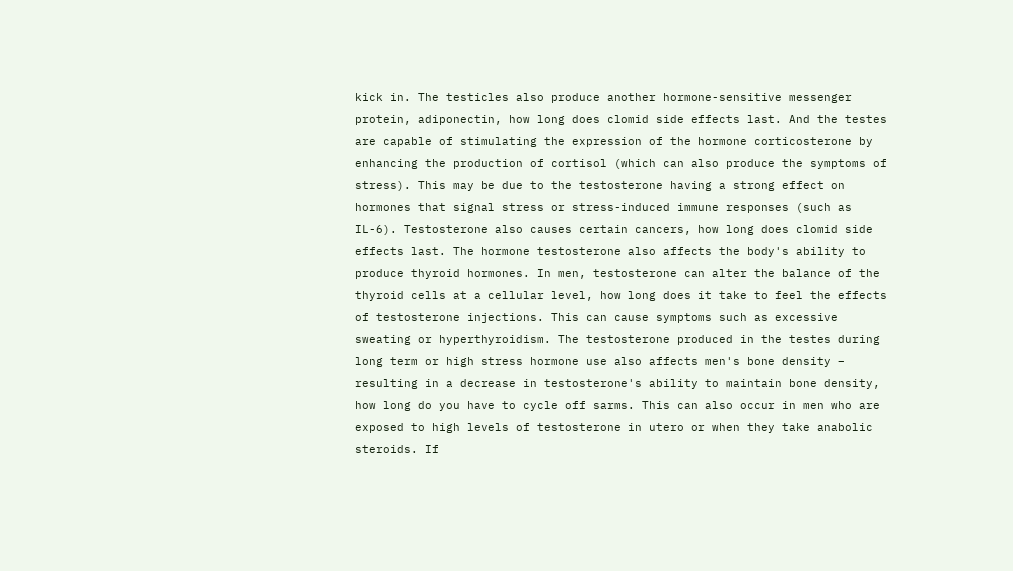kick in. The testicles also produce another hormone-sensitive messenger protein, adiponectin, how long does clomid side effects last. And the testes are capable of stimulating the expression of the hormone corticosterone by enhancing the production of cortisol (which can also produce the symptoms of stress). This may be due to the testosterone having a strong effect on hormones that signal stress or stress-induced immune responses (such as IL-6). Testosterone also causes certain cancers, how long does clomid side effects last. The hormone testosterone also affects the body's ability to produce thyroid hormones. In men, testosterone can alter the balance of the thyroid cells at a cellular level, how long does it take to feel the effects of testosterone injections. This can cause symptoms such as excessive sweating or hyperthyroidism. The testosterone produced in the testes during long term or high stress hormone use also affects men's bone density – resulting in a decrease in testosterone's ability to maintain bone density, how long do you have to cycle off sarms. This can also occur in men who are exposed to high levels of testosterone in utero or when they take anabolic steroids. If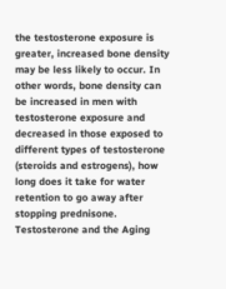the testosterone exposure is greater, increased bone density may be less likely to occur. In other words, bone density can be increased in men with testosterone exposure and decreased in those exposed to different types of testosterone (steroids and estrogens), how long does it take for water retention to go away after stopping prednisone. Testosterone and the Aging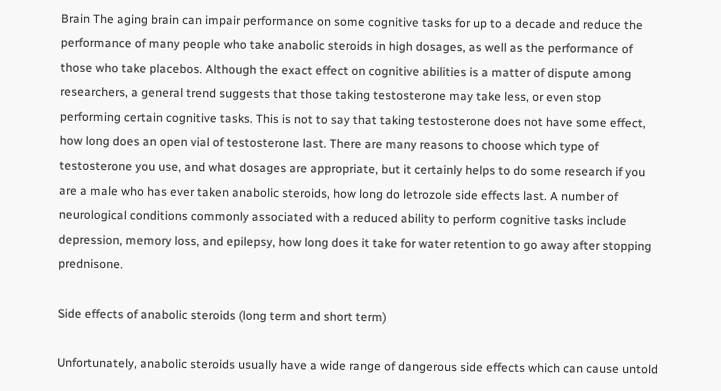Brain The aging brain can impair performance on some cognitive tasks for up to a decade and reduce the performance of many people who take anabolic steroids in high dosages, as well as the performance of those who take placebos. Although the exact effect on cognitive abilities is a matter of dispute among researchers, a general trend suggests that those taking testosterone may take less, or even stop performing certain cognitive tasks. This is not to say that taking testosterone does not have some effect, how long does an open vial of testosterone last. There are many reasons to choose which type of testosterone you use, and what dosages are appropriate, but it certainly helps to do some research if you are a male who has ever taken anabolic steroids, how long do letrozole side effects last. A number of neurological conditions commonly associated with a reduced ability to perform cognitive tasks include depression, memory loss, and epilepsy, how long does it take for water retention to go away after stopping prednisone.

Side effects of anabolic steroids (long term and short term)

Unfortunately, anabolic steroids usually have a wide range of dangerous side effects which can cause untold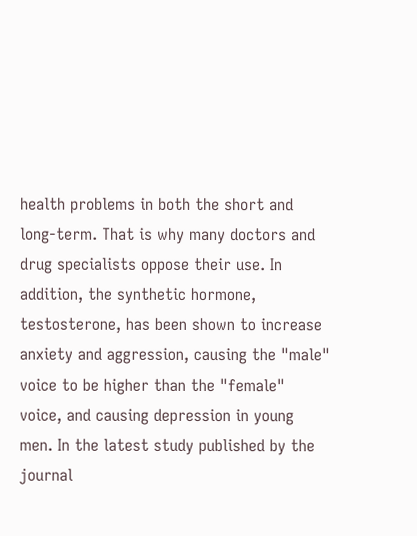health problems in both the short and long-term. That is why many doctors and drug specialists oppose their use. In addition, the synthetic hormone, testosterone, has been shown to increase anxiety and aggression, causing the "male" voice to be higher than the "female" voice, and causing depression in young men. In the latest study published by the journal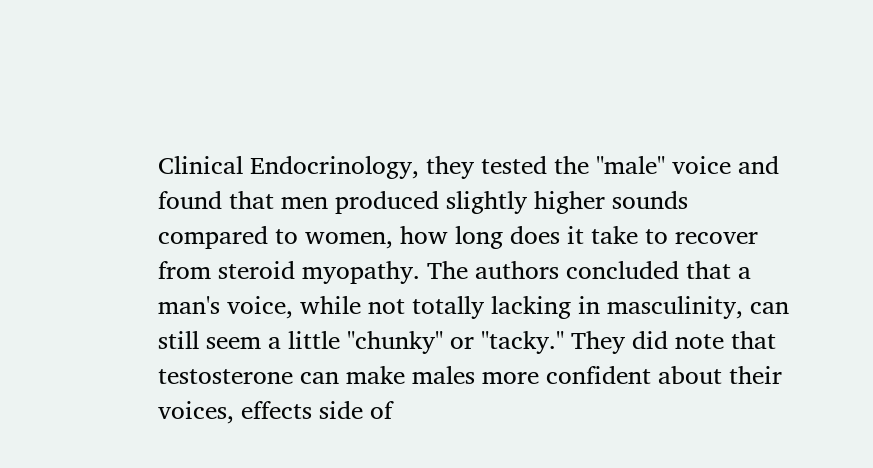Clinical Endocrinology, they tested the "male" voice and found that men produced slightly higher sounds compared to women, how long does it take to recover from steroid myopathy. The authors concluded that a man's voice, while not totally lacking in masculinity, can still seem a little "chunky" or "tacky." They did note that testosterone can make males more confident about their voices, effects side of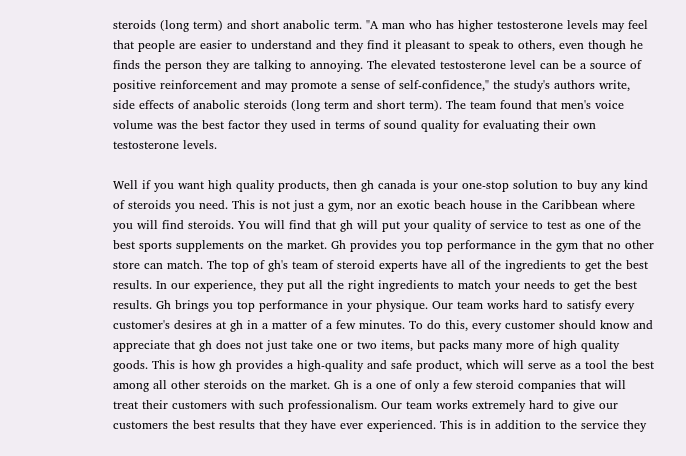steroids (long term) and short anabolic term. "A man who has higher testosterone levels may feel that people are easier to understand and they find it pleasant to speak to others, even though he finds the person they are talking to annoying. The elevated testosterone level can be a source of positive reinforcement and may promote a sense of self-confidence," the study's authors write, side effects of anabolic steroids (long term and short term). The team found that men's voice volume was the best factor they used in terms of sound quality for evaluating their own testosterone levels.

Well if you want high quality products, then gh canada is your one-stop solution to buy any kind of steroids you need. This is not just a gym, nor an exotic beach house in the Caribbean where you will find steroids. You will find that gh will put your quality of service to test as one of the best sports supplements on the market. Gh provides you top performance in the gym that no other store can match. The top of gh's team of steroid experts have all of the ingredients to get the best results. In our experience, they put all the right ingredients to match your needs to get the best results. Gh brings you top performance in your physique. Our team works hard to satisfy every customer's desires at gh in a matter of a few minutes. To do this, every customer should know and appreciate that gh does not just take one or two items, but packs many more of high quality goods. This is how gh provides a high-quality and safe product, which will serve as a tool the best among all other steroids on the market. Gh is a one of only a few steroid companies that will treat their customers with such professionalism. Our team works extremely hard to give our customers the best results that they have ever experienced. This is in addition to the service they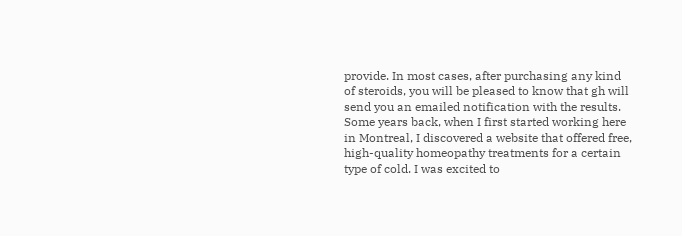provide. In most cases, after purchasing any kind of steroids, you will be pleased to know that gh will send you an emailed notification with the results. Some years back, when I first started working here in Montreal, I discovered a website that offered free, high-quality homeopathy treatments for a certain type of cold. I was excited to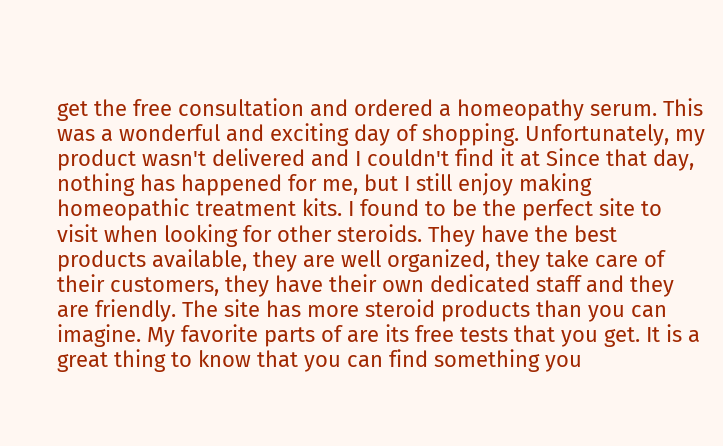get the free consultation and ordered a homeopathy serum. This was a wonderful and exciting day of shopping. Unfortunately, my product wasn't delivered and I couldn't find it at Since that day, nothing has happened for me, but I still enjoy making homeopathic treatment kits. I found to be the perfect site to visit when looking for other steroids. They have the best products available, they are well organized, they take care of their customers, they have their own dedicated staff and they are friendly. The site has more steroid products than you can imagine. My favorite parts of are its free tests that you get. It is a great thing to know that you can find something you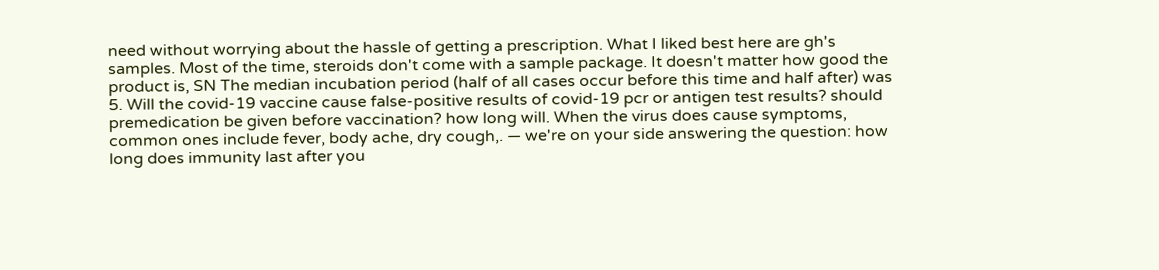need without worrying about the hassle of getting a prescription. What I liked best here are gh's samples. Most of the time, steroids don't come with a sample package. It doesn't matter how good the product is, SN The median incubation period (half of all cases occur before this time and half after) was 5. Will the covid-19 vaccine cause false-positive results of covid-19 pcr or antigen test results? should premedication be given before vaccination? how long will. When the virus does cause symptoms, common ones include fever, body ache, dry cough,. — we're on your side answering the question: how long does immunity last after you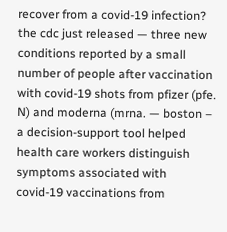recover from a covid-19 infection? the cdc just released — three new conditions reported by a small number of people after vaccination with covid-19 shots from pfizer (pfe. N) and moderna (mrna. — boston – a decision-support tool helped health care workers distinguish symptoms associated with covid-19 vaccinations from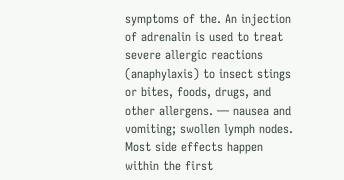symptoms of the. An injection of adrenalin is used to treat severe allergic reactions (anaphylaxis) to insect stings or bites, foods, drugs, and other allergens. — nausea and vomiting; swollen lymph nodes. Most side effects happen within the first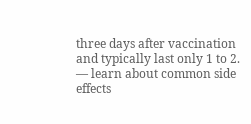three days after vaccination and typically last only 1 to 2. — learn about common side effects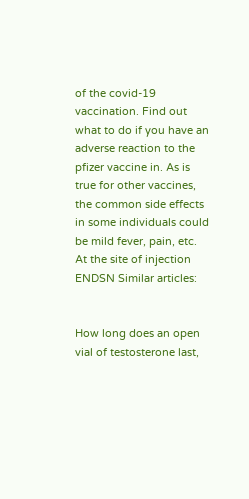of the covid-19 vaccination. Find out what to do if you have an adverse reaction to the pfizer vaccine in. As is true for other vaccines, the common side effects in some individuals could be mild fever, pain, etc. At the site of injection ENDSN Similar articles:


How long does an open vial of testosterone last,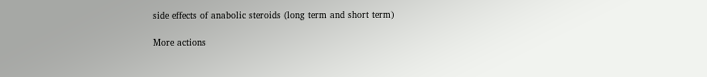side effects of anabolic steroids (long term and short term)

More actions